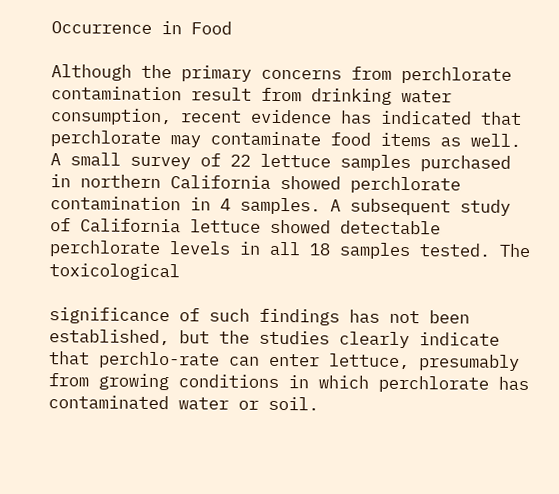Occurrence in Food

Although the primary concerns from perchlorate contamination result from drinking water consumption, recent evidence has indicated that perchlorate may contaminate food items as well. A small survey of 22 lettuce samples purchased in northern California showed perchlorate contamination in 4 samples. A subsequent study of California lettuce showed detectable perchlorate levels in all 18 samples tested. The toxicological

significance of such findings has not been established, but the studies clearly indicate that perchlo-rate can enter lettuce, presumably from growing conditions in which perchlorate has contaminated water or soil.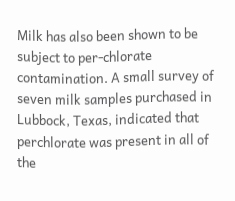Milk has also been shown to be subject to per-chlorate contamination. A small survey of seven milk samples purchased in Lubbock, Texas, indicated that perchlorate was present in all of the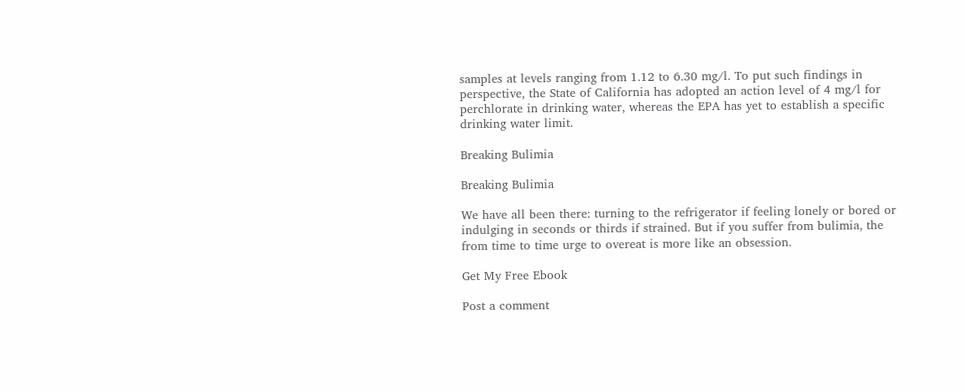samples at levels ranging from 1.12 to 6.30 mg/l. To put such findings in perspective, the State of California has adopted an action level of 4 mg/l for perchlorate in drinking water, whereas the EPA has yet to establish a specific drinking water limit.

Breaking Bulimia

Breaking Bulimia

We have all been there: turning to the refrigerator if feeling lonely or bored or indulging in seconds or thirds if strained. But if you suffer from bulimia, the from time to time urge to overeat is more like an obsession.

Get My Free Ebook

Post a comment